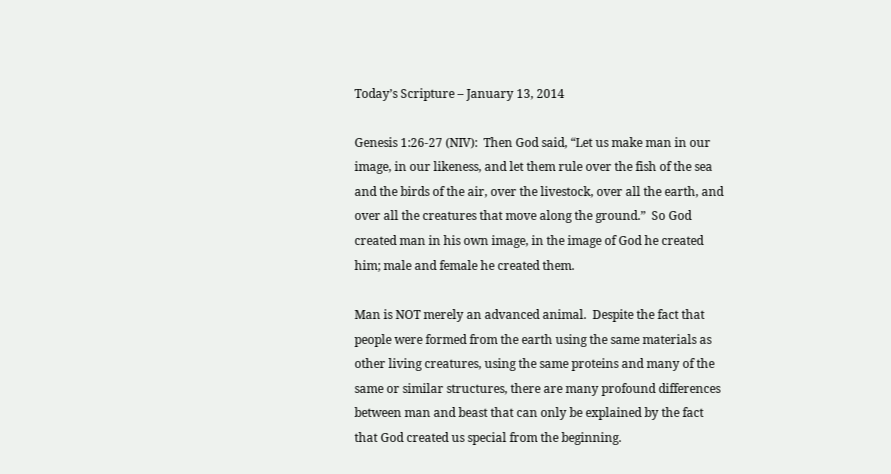Today’s Scripture – January 13, 2014

Genesis 1:26-27 (NIV):  Then God said, “Let us make man in our image, in our likeness, and let them rule over the fish of the sea and the birds of the air, over the livestock, over all the earth, and over all the creatures that move along the ground.”  So God created man in his own image, in the image of God he created him; male and female he created them.

Man is NOT merely an advanced animal.  Despite the fact that people were formed from the earth using the same materials as other living creatures, using the same proteins and many of the same or similar structures, there are many profound differences between man and beast that can only be explained by the fact that God created us special from the beginning.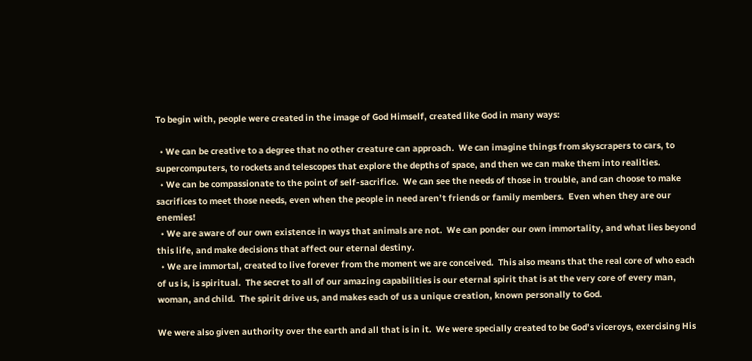To begin with, people were created in the image of God Himself, created like God in many ways:

  • We can be creative to a degree that no other creature can approach.  We can imagine things from skyscrapers to cars, to supercomputers, to rockets and telescopes that explore the depths of space, and then we can make them into realities.
  • We can be compassionate to the point of self-sacrifice.  We can see the needs of those in trouble, and can choose to make sacrifices to meet those needs, even when the people in need aren’t friends or family members.  Even when they are our enemies!
  • We are aware of our own existence in ways that animals are not.  We can ponder our own immortality, and what lies beyond this life, and make decisions that affect our eternal destiny.
  • We are immortal, created to live forever from the moment we are conceived.  This also means that the real core of who each of us is, is spiritual.  The secret to all of our amazing capabilities is our eternal spirit that is at the very core of every man, woman, and child.  The spirit drive us, and makes each of us a unique creation, known personally to God.

We were also given authority over the earth and all that is in it.  We were specially created to be God’s viceroys, exercising His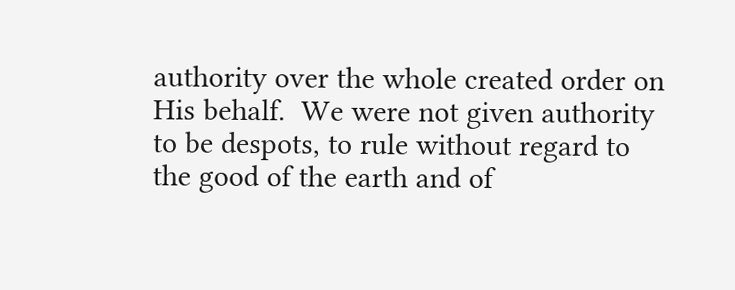authority over the whole created order on His behalf.  We were not given authority to be despots, to rule without regard to the good of the earth and of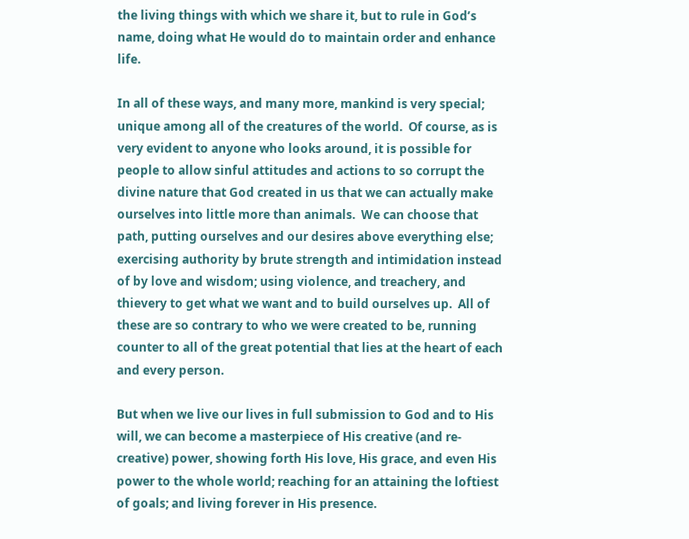the living things with which we share it, but to rule in God’s name, doing what He would do to maintain order and enhance life.

In all of these ways, and many more, mankind is very special; unique among all of the creatures of the world.  Of course, as is very evident to anyone who looks around, it is possible for people to allow sinful attitudes and actions to so corrupt the divine nature that God created in us that we can actually make ourselves into little more than animals.  We can choose that path, putting ourselves and our desires above everything else; exercising authority by brute strength and intimidation instead of by love and wisdom; using violence, and treachery, and thievery to get what we want and to build ourselves up.  All of these are so contrary to who we were created to be, running counter to all of the great potential that lies at the heart of each and every person.

But when we live our lives in full submission to God and to His will, we can become a masterpiece of His creative (and re-creative) power, showing forth His love, His grace, and even His power to the whole world; reaching for an attaining the loftiest of goals; and living forever in His presence.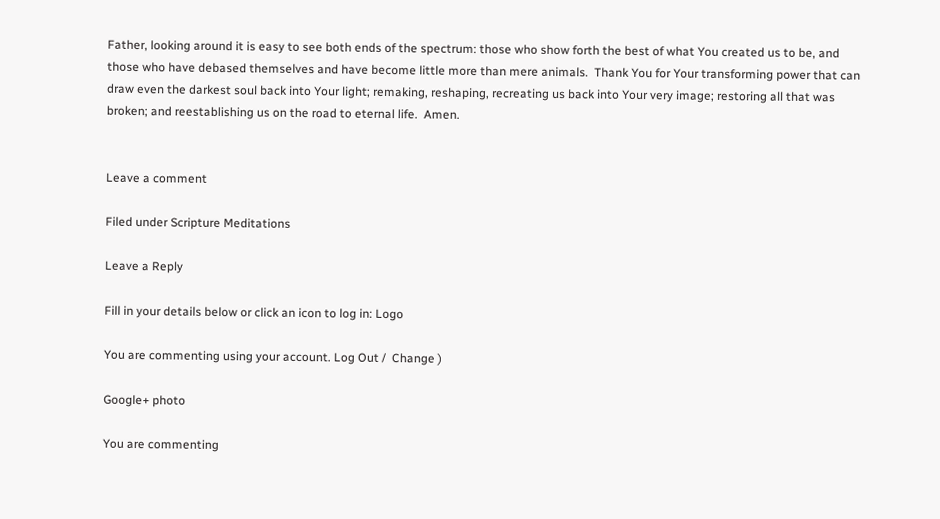Father, looking around it is easy to see both ends of the spectrum: those who show forth the best of what You created us to be, and those who have debased themselves and have become little more than mere animals.  Thank You for Your transforming power that can draw even the darkest soul back into Your light; remaking, reshaping, recreating us back into Your very image; restoring all that was broken; and reestablishing us on the road to eternal life.  Amen.


Leave a comment

Filed under Scripture Meditations

Leave a Reply

Fill in your details below or click an icon to log in: Logo

You are commenting using your account. Log Out /  Change )

Google+ photo

You are commenting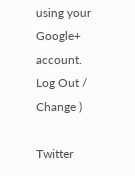using your Google+ account. Log Out /  Change )

Twitter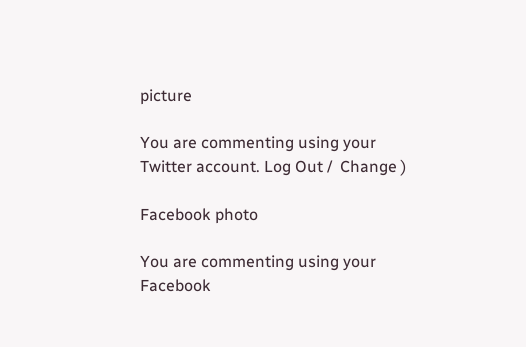picture

You are commenting using your Twitter account. Log Out /  Change )

Facebook photo

You are commenting using your Facebook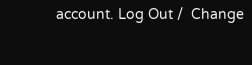account. Log Out /  Change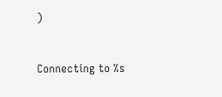)


Connecting to %s